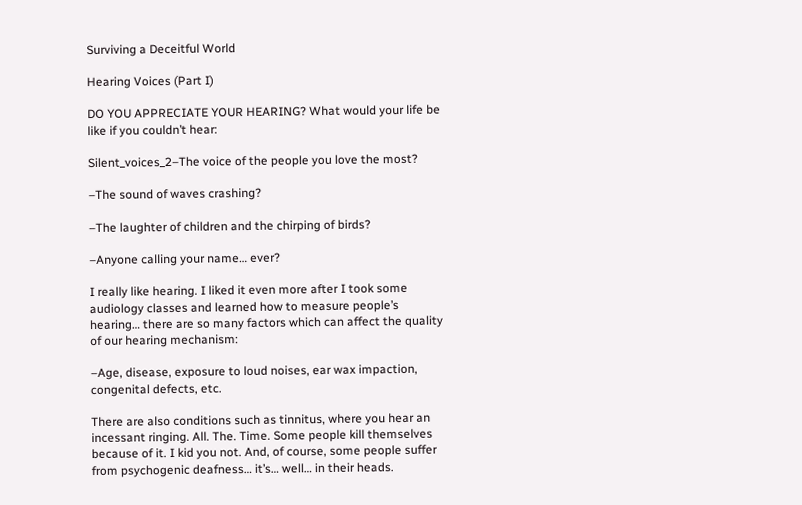Surviving a Deceitful World

Hearing Voices (Part I)

DO YOU APPRECIATE YOUR HEARING? What would your life be like if you couldn’t hear:

Silent_voices_2–The voice of the people you love the most?

–The sound of waves crashing?

–The laughter of children and the chirping of birds?

–Anyone calling your name… ever?

I really like hearing. I liked it even more after I took some audiology classes and learned how to measure people’s hearing… there are so many factors which can affect the quality of our hearing mechanism:

–Age, disease, exposure to loud noises, ear wax impaction, congenital defects, etc.

There are also conditions such as tinnitus, where you hear an incessant ringing. All. The. Time. Some people kill themselves because of it. I kid you not. And, of course, some people suffer from psychogenic deafness… it’s… well… in their heads.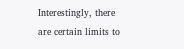Interestingly, there are certain limits to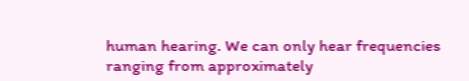human hearing. We can only hear frequencies ranging from approximately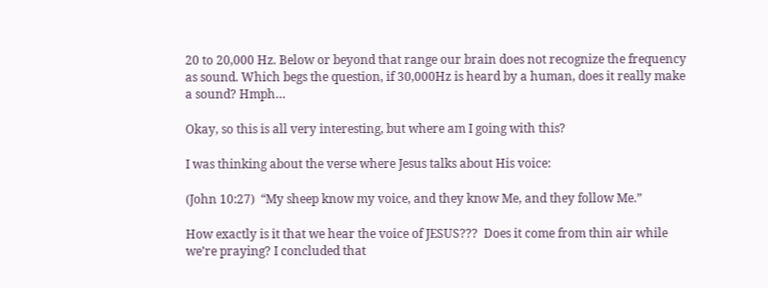20 to 20,000 Hz. Below or beyond that range our brain does not recognize the frequency as sound. Which begs the question, if 30,000Hz is heard by a human, does it really make a sound? Hmph…

Okay, so this is all very interesting, but where am I going with this?

I was thinking about the verse where Jesus talks about His voice:

(John 10:27)  “My sheep know my voice, and they know Me, and they follow Me.”

How exactly is it that we hear the voice of JESUS???  Does it come from thin air while we’re praying? I concluded that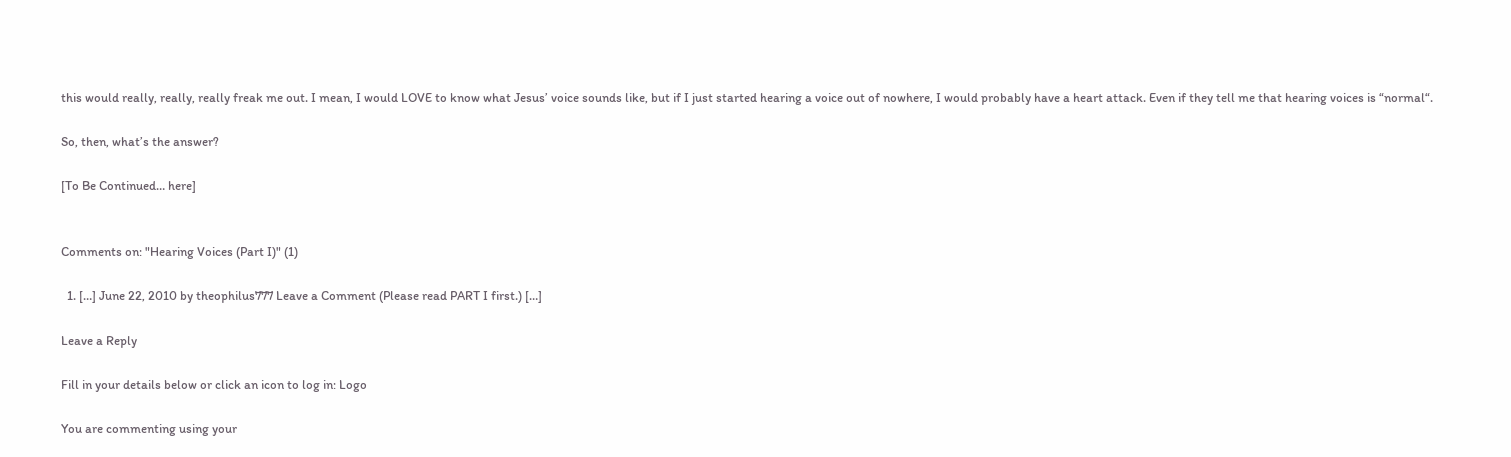this would really, really, really freak me out. I mean, I would LOVE to know what Jesus’ voice sounds like, but if I just started hearing a voice out of nowhere, I would probably have a heart attack. Even if they tell me that hearing voices is “normal“.

So, then, what’s the answer?

[To Be Continued… here]


Comments on: "Hearing Voices (Part I)" (1)

  1. […] June 22, 2010 by theophilus777 Leave a Comment (Please read PART I first.) […]

Leave a Reply

Fill in your details below or click an icon to log in: Logo

You are commenting using your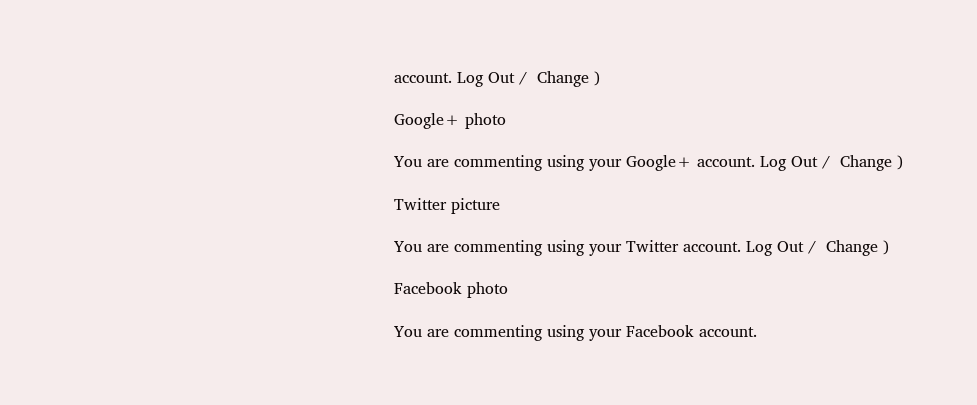account. Log Out /  Change )

Google+ photo

You are commenting using your Google+ account. Log Out /  Change )

Twitter picture

You are commenting using your Twitter account. Log Out /  Change )

Facebook photo

You are commenting using your Facebook account.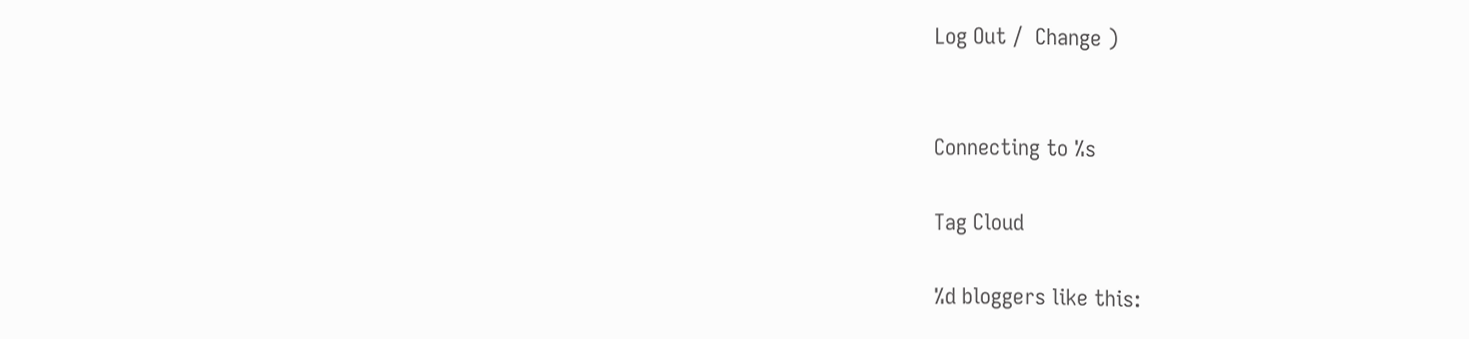Log Out /  Change )


Connecting to %s

Tag Cloud

%d bloggers like this: